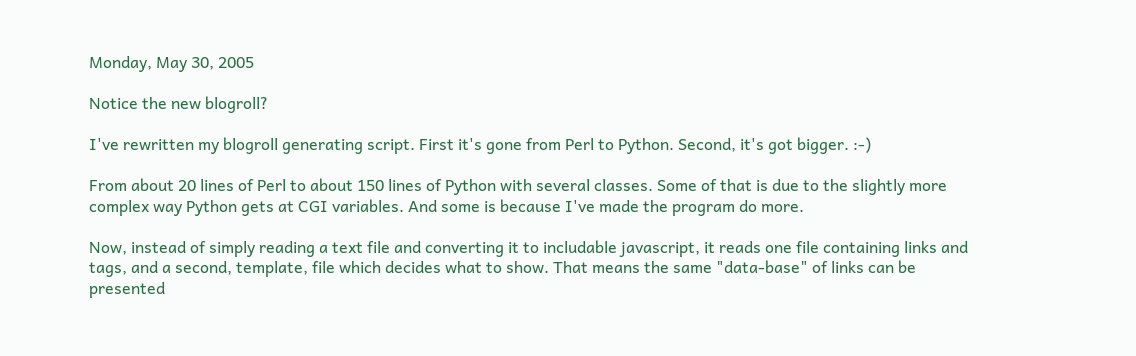Monday, May 30, 2005

Notice the new blogroll?

I've rewritten my blogroll generating script. First it's gone from Perl to Python. Second, it's got bigger. :-)

From about 20 lines of Perl to about 150 lines of Python with several classes. Some of that is due to the slightly more complex way Python gets at CGI variables. And some is because I've made the program do more.

Now, instead of simply reading a text file and converting it to includable javascript, it reads one file containing links and tags, and a second, template, file which decides what to show. That means the same "data-base" of links can be presented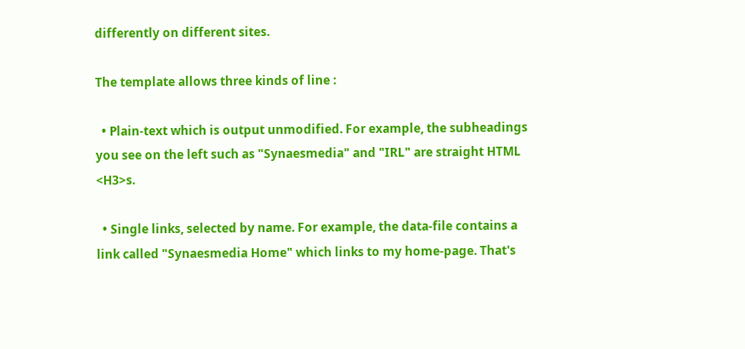differently on different sites.

The template allows three kinds of line :

  • Plain-text which is output unmodified. For example, the subheadings you see on the left such as "Synaesmedia" and "IRL" are straight HTML <H3>s.

  • Single links, selected by name. For example, the data-file contains a link called "Synaesmedia Home" which links to my home-page. That's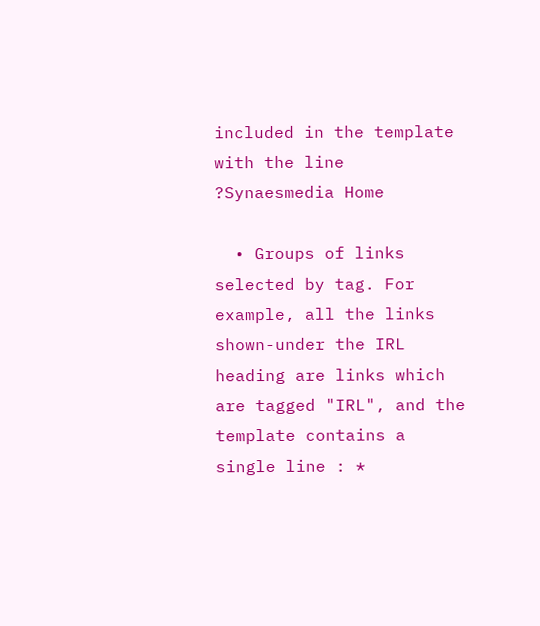included in the template with the line ?Synaesmedia Home

  • Groups of links selected by tag. For example, all the links shown-under the IRL heading are links which are tagged "IRL", and the template contains a single line : *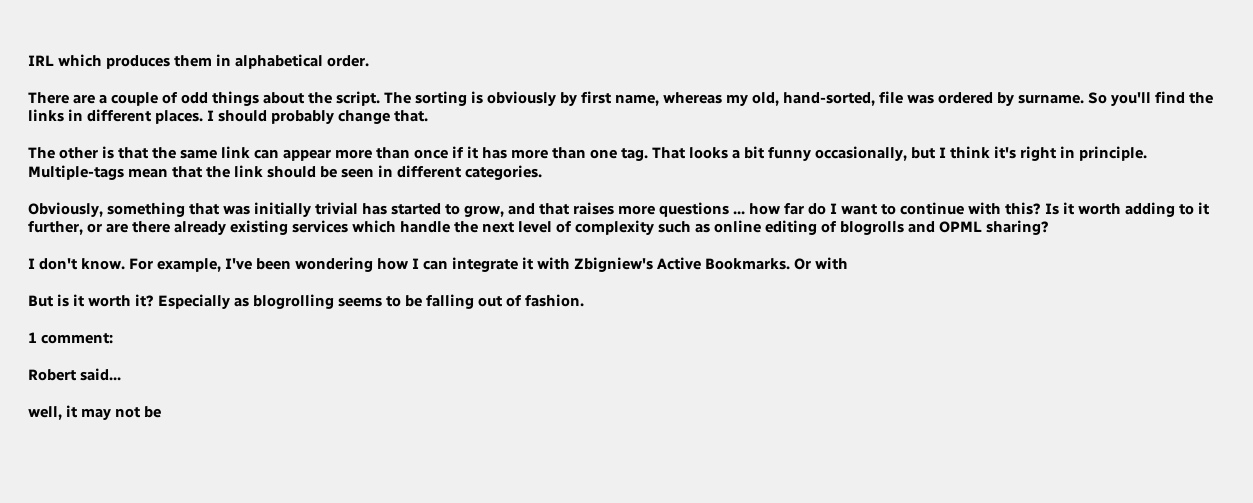IRL which produces them in alphabetical order.

There are a couple of odd things about the script. The sorting is obviously by first name, whereas my old, hand-sorted, file was ordered by surname. So you'll find the links in different places. I should probably change that.

The other is that the same link can appear more than once if it has more than one tag. That looks a bit funny occasionally, but I think it's right in principle. Multiple-tags mean that the link should be seen in different categories.

Obviously, something that was initially trivial has started to grow, and that raises more questions ... how far do I want to continue with this? Is it worth adding to it further, or are there already existing services which handle the next level of complexity such as online editing of blogrolls and OPML sharing?

I don't know. For example, I've been wondering how I can integrate it with Zbigniew's Active Bookmarks. Or with

But is it worth it? Especially as blogrolling seems to be falling out of fashion.

1 comment:

Robert said...

well, it may not be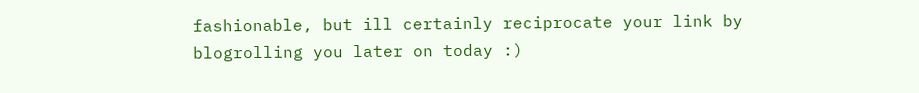fashionable, but ill certainly reciprocate your link by blogrolling you later on today :)